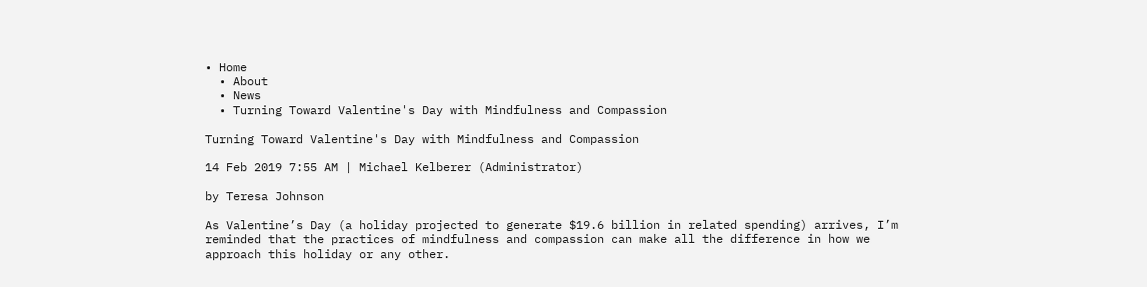• Home
  • About
  • News
  • Turning Toward Valentine's Day with Mindfulness and Compassion

Turning Toward Valentine's Day with Mindfulness and Compassion

14 Feb 2019 7:55 AM | Michael Kelberer (Administrator)

by Teresa Johnson

As Valentine’s Day (a holiday projected to generate $19.6 billion in related spending) arrives, I’m reminded that the practices of mindfulness and compassion can make all the difference in how we approach this holiday or any other.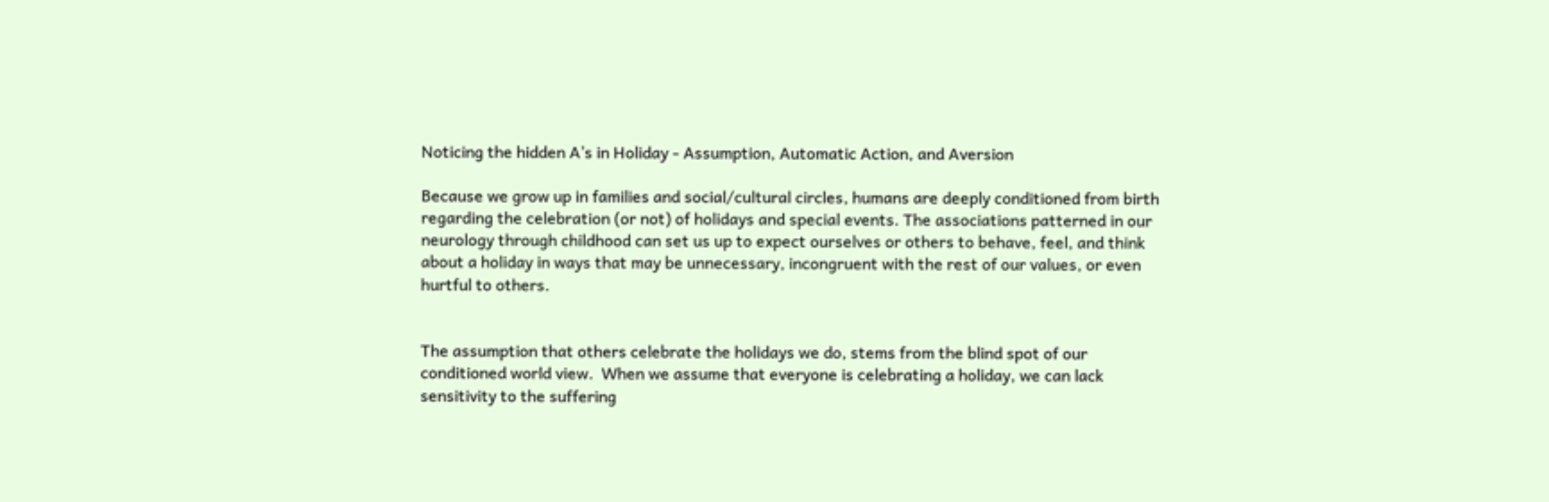Noticing the hidden A’s in Holiday - Assumption, Automatic Action, and Aversion

Because we grow up in families and social/cultural circles, humans are deeply conditioned from birth regarding the celebration (or not) of holidays and special events. The associations patterned in our neurology through childhood can set us up to expect ourselves or others to behave, feel, and think about a holiday in ways that may be unnecessary, incongruent with the rest of our values, or even hurtful to others.


The assumption that others celebrate the holidays we do, stems from the blind spot of our conditioned world view.  When we assume that everyone is celebrating a holiday, we can lack sensitivity to the suffering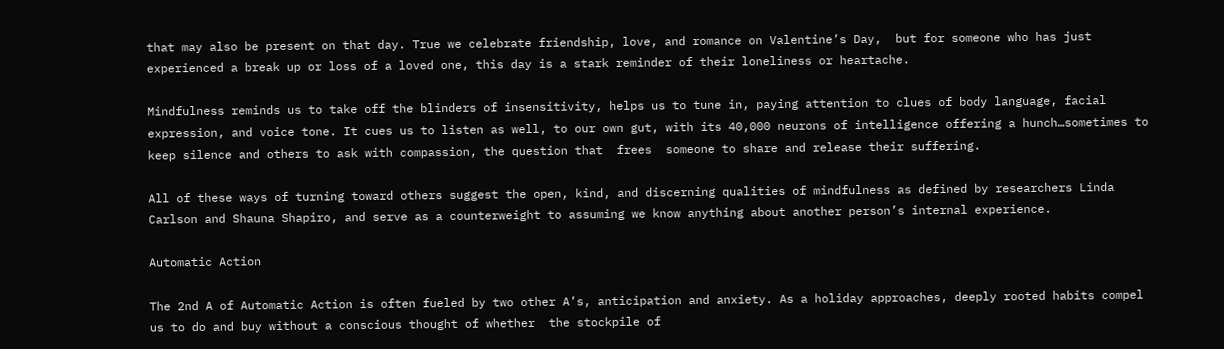that may also be present on that day. True we celebrate friendship, love, and romance on Valentine’s Day,  but for someone who has just experienced a break up or loss of a loved one, this day is a stark reminder of their loneliness or heartache.

Mindfulness reminds us to take off the blinders of insensitivity, helps us to tune in, paying attention to clues of body language, facial expression, and voice tone. It cues us to listen as well, to our own gut, with its 40,000 neurons of intelligence offering a hunch…sometimes to keep silence and others to ask with compassion, the question that  frees  someone to share and release their suffering.

All of these ways of turning toward others suggest the open, kind, and discerning qualities of mindfulness as defined by researchers Linda Carlson and Shauna Shapiro, and serve as a counterweight to assuming we know anything about another person’s internal experience.

Automatic Action

The 2nd A of Automatic Action is often fueled by two other A’s, anticipation and anxiety. As a holiday approaches, deeply rooted habits compel us to do and buy without a conscious thought of whether  the stockpile of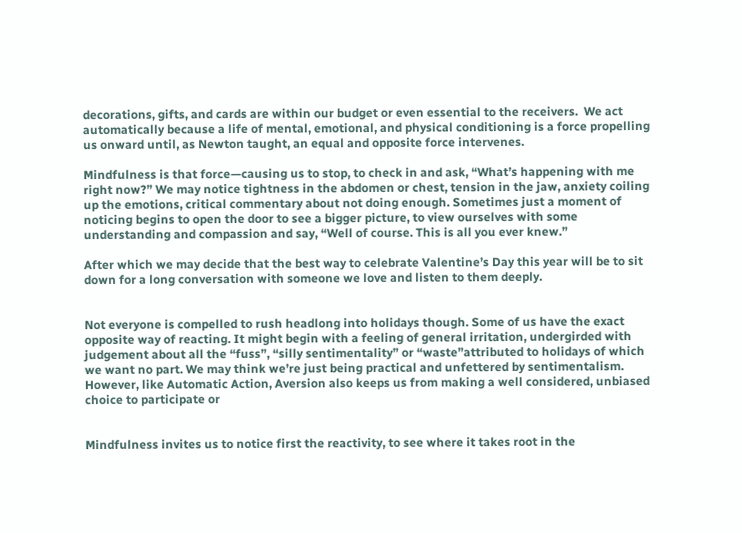decorations, gifts, and cards are within our budget or even essential to the receivers.  We act automatically because a life of mental, emotional, and physical conditioning is a force propelling us onward until, as Newton taught, an equal and opposite force intervenes.

Mindfulness is that force—causing us to stop, to check in and ask, “What’s happening with me right now?” We may notice tightness in the abdomen or chest, tension in the jaw, anxiety coiling up the emotions, critical commentary about not doing enough. Sometimes just a moment of noticing begins to open the door to see a bigger picture, to view ourselves with some understanding and compassion and say, “Well of course. This is all you ever knew.”

After which we may decide that the best way to celebrate Valentine’s Day this year will be to sit down for a long conversation with someone we love and listen to them deeply.


Not everyone is compelled to rush headlong into holidays though. Some of us have the exact opposite way of reacting. It might begin with a feeling of general irritation, undergirded with judgement about all the “fuss”, “silly sentimentality” or “waste”attributed to holidays of which we want no part. We may think we’re just being practical and unfettered by sentimentalism. However, like Automatic Action, Aversion also keeps us from making a well considered, unbiased choice to participate or


Mindfulness invites us to notice first the reactivity, to see where it takes root in the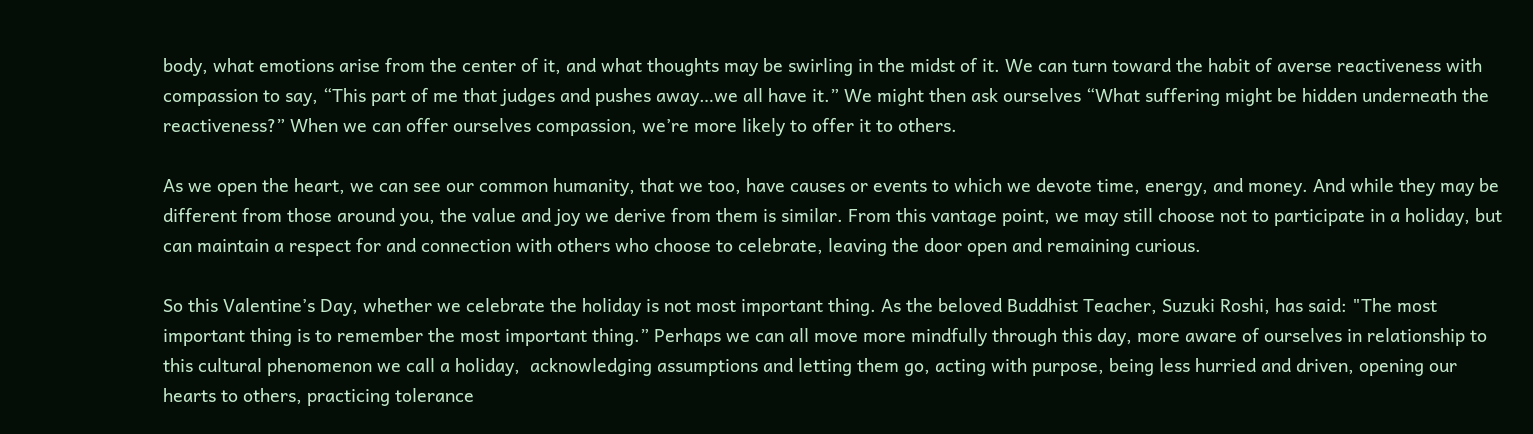body, what emotions arise from the center of it, and what thoughts may be swirling in the midst of it. We can turn toward the habit of averse reactiveness with compassion to say, “This part of me that judges and pushes away…we all have it.” We might then ask ourselves “What suffering might be hidden underneath the reactiveness?” When we can offer ourselves compassion, we’re more likely to offer it to others.

As we open the heart, we can see our common humanity, that we too, have causes or events to which we devote time, energy, and money. And while they may be different from those around you, the value and joy we derive from them is similar. From this vantage point, we may still choose not to participate in a holiday, but can maintain a respect for and connection with others who choose to celebrate, leaving the door open and remaining curious.

So this Valentine’s Day, whether we celebrate the holiday is not most important thing. As the beloved Buddhist Teacher, Suzuki Roshi, has said: "The most important thing is to remember the most important thing.” Perhaps we can all move more mindfully through this day, more aware of ourselves in relationship to this cultural phenomenon we call a holiday,  acknowledging assumptions and letting them go, acting with purpose, being less hurried and driven, opening our hearts to others, practicing tolerance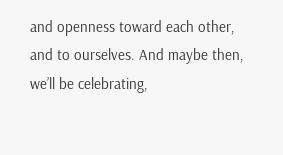and openness toward each other, and to ourselves. And maybe then, we’ll be celebrating,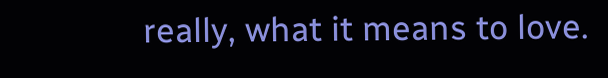really, what it means to love.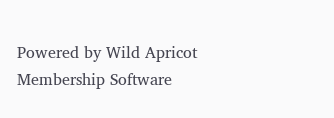Powered by Wild Apricot Membership Software